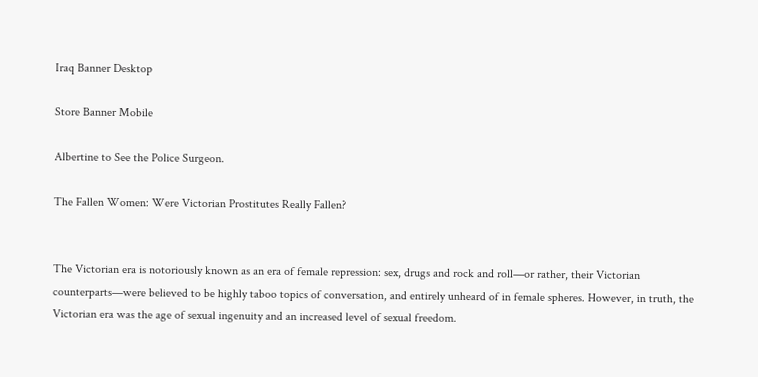Iraq Banner Desktop

Store Banner Mobile

Albertine to See the Police Surgeon.

The Fallen Women: Were Victorian Prostitutes Really Fallen?


The Victorian era is notoriously known as an era of female repression: sex, drugs and rock and roll—or rather, their Victorian counterparts—were believed to be highly taboo topics of conversation, and entirely unheard of in female spheres. However, in truth, the Victorian era was the age of sexual ingenuity and an increased level of sexual freedom.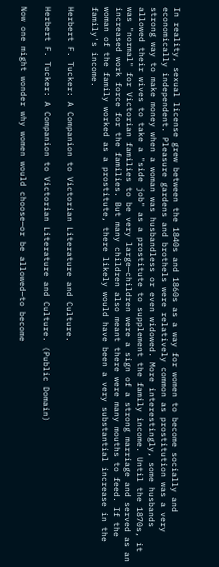In reality, sexual license grew between the 1840s and 1860s as a way for women to become socially and economically independent. Pleasure gardens and brothels were relatively common as prostitution was a very strong way to make money when a woman was husbandless or even widowed. More interestingly, some husbands allowed their wives to take a "side job" as a prostitute to supplement the family income. Until the 1870s, it was "normal" for Victorian families to be very large—children were a sign of a strong marriage and served as an increased work force for the families. But many children also meant there were many mouths to feed. If the woman of the family worked as a prostitute, there likely would have been a very substantial increase in the family's income.

Herbert F. Tucker: A Companion to Victorian Literature and Culture.

Herbert F. Tucker: A Companion to Victorian Literature and Culture. (Public Domain)

Now one might wonder why women would choose—or be allowed—to become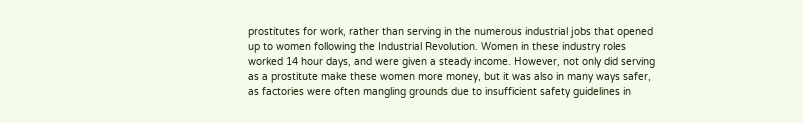prostitutes for work, rather than serving in the numerous industrial jobs that opened up to women following the Industrial Revolution. Women in these industry roles worked 14 hour days, and were given a steady income. However, not only did serving as a prostitute make these women more money, but it was also in many ways safer, as factories were often mangling grounds due to insufficient safety guidelines in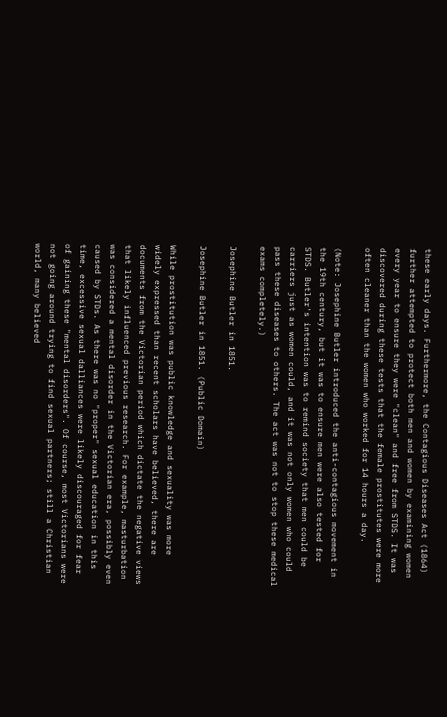these early days. Furthermore, the Contagious Diseases Act (1864) further attempted to protect both men and women by examining women every year to ensure they were "clean" and free from STDS. It was discovered during these tests that the female prostitutes were more often cleaner than the women who worked for 14 hours a day.

(Note: Josephine Butler introduced the anti-contagious movement in the 19th century, but it was to ensure men were also tested for STDS. Butler's intention was to remind society that men could be carriers just as women could, and it was not only women who could pass these diseases to others. The act was not to stop these medical exams completely.)

Josephine Butler in 1851.

Josephine Butler in 1851. (Public Domain)

While prostitution was public knowledge and sexuality was more widely expressed than recent scholars have believed, there are documents from the Victorian period which dictate the negative views that likely influenced previous research. For example, masturbation was considered a mental disorder in the Victorian era, possibly even caused by STDs. As there was no "proper" sexual education in this time, excessive sexual dalliances were likely discouraged for fear of gaining these "mental disorders". Of course, most Victorians were not going around trying to find sexual partners; still a Christian world, many believed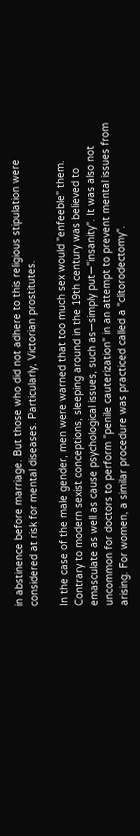in abstinence before marriage. But those who did not adhere to this religious stipulation were considered at risk for mental diseases. Particularly, Victorian prostitutes.

In the case of the male gender, men were warned that too much sex would "enfeeble" them. Contrary to modern sexist conceptions, sleeping around in the 19th century was believed to emasculate as well as cause psychological issues, such as—simply put—"insanity". It was also not uncommon for doctors to perform "penile cauterization" in an attempt to prevent mental issues from arising. For women, a similar procedure was practiced called a "clitorodectomy".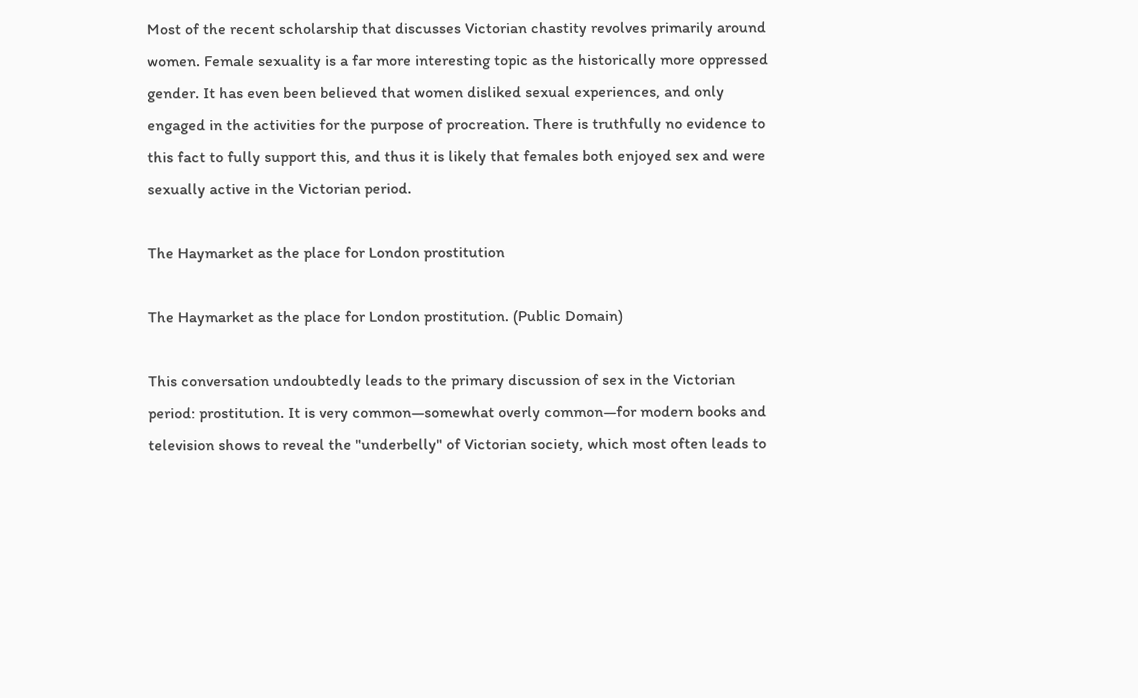Most of the recent scholarship that discusses Victorian chastity revolves primarily around women. Female sexuality is a far more interesting topic as the historically more oppressed gender. It has even been believed that women disliked sexual experiences, and only engaged in the activities for the purpose of procreation. There is truthfully no evidence to this fact to fully support this, and thus it is likely that females both enjoyed sex and were sexually active in the Victorian period.

The Haymarket as the place for London prostitution

The Haymarket as the place for London prostitution. (Public Domain)

This conversation undoubtedly leads to the primary discussion of sex in the Victorian period: prostitution. It is very common—somewhat overly common—for modern books and television shows to reveal the "underbelly" of Victorian society, which most often leads to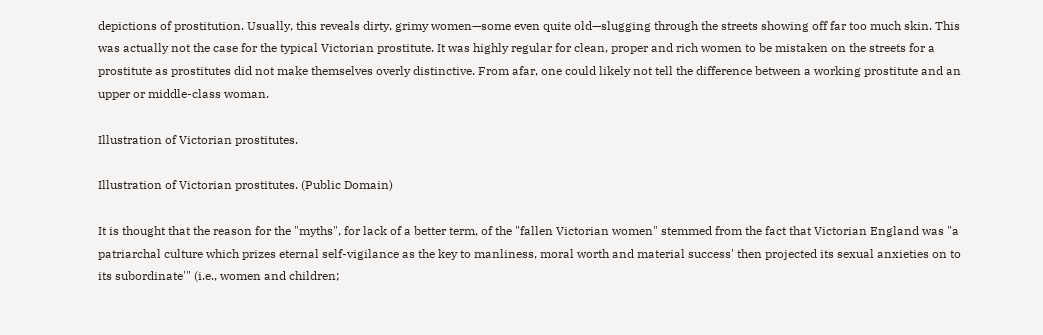depictions of prostitution. Usually, this reveals dirty, grimy women—some even quite old—slugging through the streets showing off far too much skin. This was actually not the case for the typical Victorian prostitute. It was highly regular for clean, proper and rich women to be mistaken on the streets for a prostitute as prostitutes did not make themselves overly distinctive. From afar, one could likely not tell the difference between a working prostitute and an upper or middle-class woman.

Illustration of Victorian prostitutes.

Illustration of Victorian prostitutes. (Public Domain)

It is thought that the reason for the "myths", for lack of a better term, of the "fallen Victorian women" stemmed from the fact that Victorian England was "a patriarchal culture which prizes eternal self-vigilance as the key to manliness, moral worth and material success' then projected its sexual anxieties on to its subordinate'" (i.e., women and children;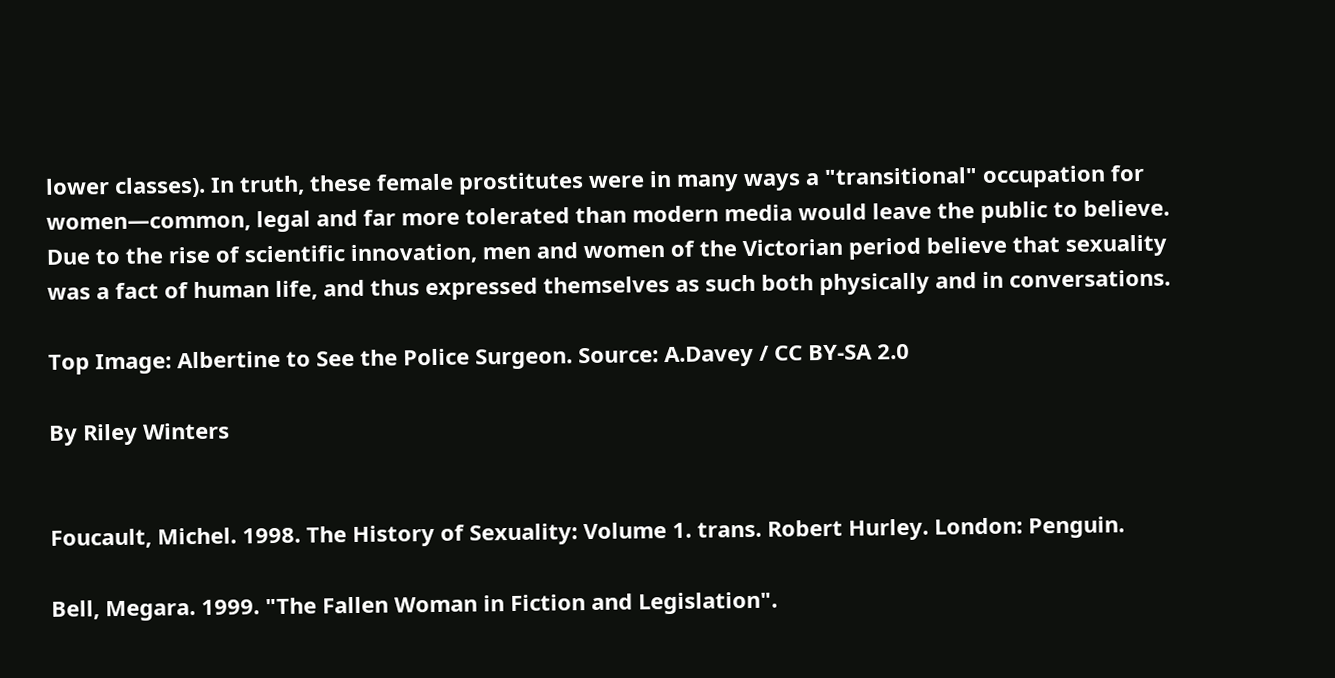lower classes). In truth, these female prostitutes were in many ways a "transitional" occupation for women—common, legal and far more tolerated than modern media would leave the public to believe. Due to the rise of scientific innovation, men and women of the Victorian period believe that sexuality was a fact of human life, and thus expressed themselves as such both physically and in conversations.

Top Image: Albertine to See the Police Surgeon. Source: A.Davey / CC BY-SA 2.0

By Riley Winters


Foucault, Michel. 1998. The History of Sexuality: Volume 1. trans. Robert Hurley. London: Penguin.

Bell, Megara. 1999. "The Fallen Woman in Fiction and Legislation".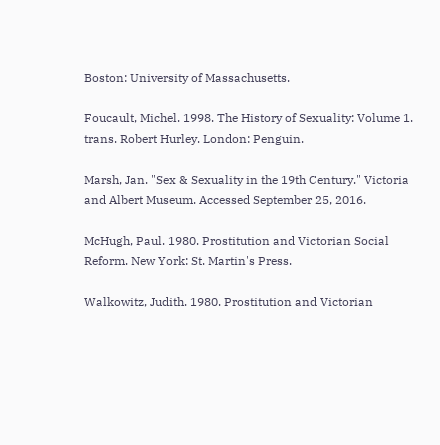Boston: University of Massachusetts.

Foucault, Michel. 1998. The History of Sexuality: Volume 1. trans. Robert Hurley. London: Penguin.

Marsh, Jan. "Sex & Sexuality in the 19th Century." Victoria and Albert Museum. Accessed September 25, 2016.

McHugh, Paul. 1980. Prostitution and Victorian Social Reform. New York: St. Martin's Press.

Walkowitz, Judith. 1980. Prostitution and Victorian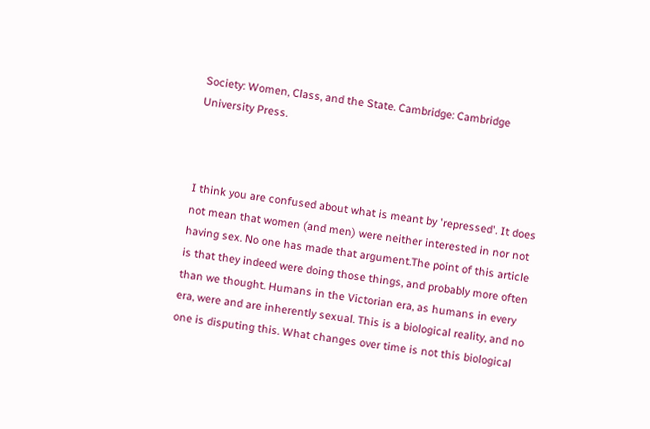Society: Women, Class, and the State. Cambridge: Cambridge University Press.



I think you are confused about what is meant by 'repressed'. It does not mean that women (and men) were neither interested in nor not having sex. No one has made that argument.The point of this article is that they indeed were doing those things, and probably more often than we thought. Humans in the Victorian era, as humans in every era, were and are inherently sexual. This is a biological reality, and no one is disputing this. What changes over time is not this biological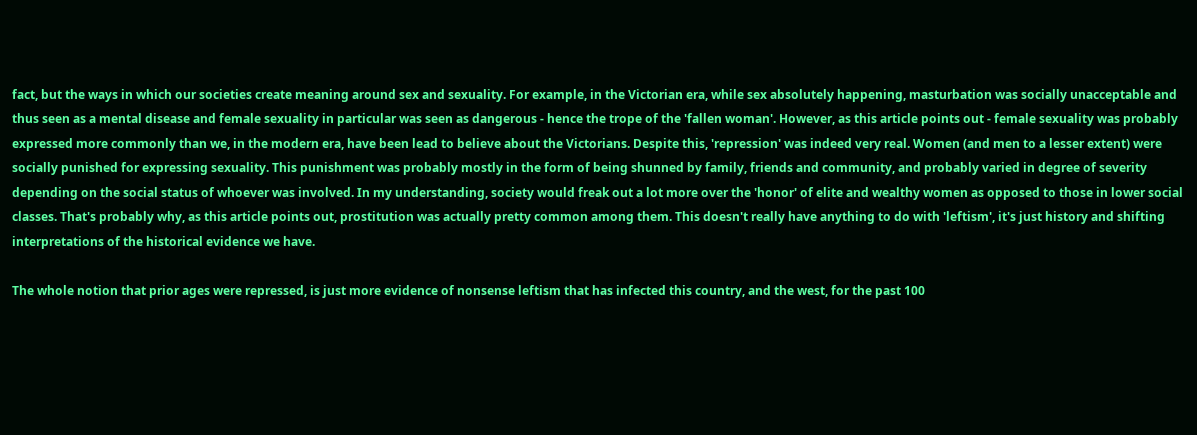fact, but the ways in which our societies create meaning around sex and sexuality. For example, in the Victorian era, while sex absolutely happening, masturbation was socially unacceptable and thus seen as a mental disease and female sexuality in particular was seen as dangerous - hence the trope of the 'fallen woman'. However, as this article points out - female sexuality was probably expressed more commonly than we, in the modern era, have been lead to believe about the Victorians. Despite this, 'repression' was indeed very real. Women (and men to a lesser extent) were socially punished for expressing sexuality. This punishment was probably mostly in the form of being shunned by family, friends and community, and probably varied in degree of severity depending on the social status of whoever was involved. In my understanding, society would freak out a lot more over the 'honor' of elite and wealthy women as opposed to those in lower social classes. That's probably why, as this article points out, prostitution was actually pretty common among them. This doesn't really have anything to do with 'leftism', it's just history and shifting interpretations of the historical evidence we have.

The whole notion that prior ages were repressed, is just more evidence of nonsense leftism that has infected this country, and the west, for the past 100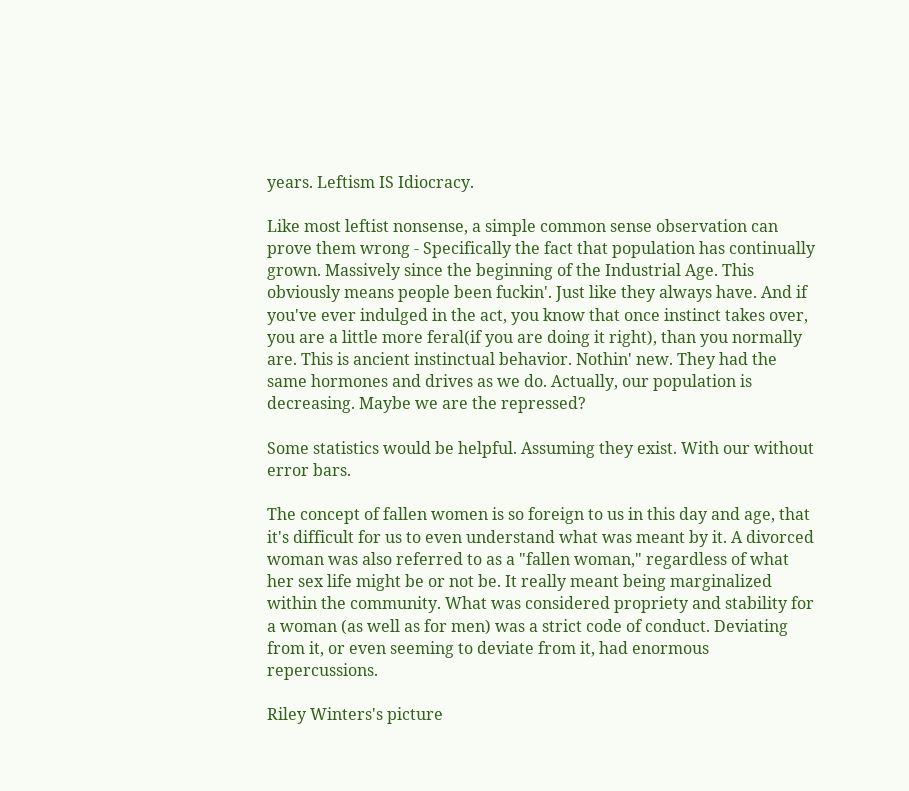years. Leftism IS Idiocracy.

Like most leftist nonsense, a simple common sense observation can prove them wrong - Specifically the fact that population has continually grown. Massively since the beginning of the Industrial Age. This obviously means people been fuckin'. Just like they always have. And if you've ever indulged in the act, you know that once instinct takes over, you are a little more feral(if you are doing it right), than you normally are. This is ancient instinctual behavior. Nothin' new. They had the same hormones and drives as we do. Actually, our population is decreasing. Maybe we are the repressed?

Some statistics would be helpful. Assuming they exist. With our without error bars.

The concept of fallen women is so foreign to us in this day and age, that it's difficult for us to even understand what was meant by it. A divorced woman was also referred to as a "fallen woman," regardless of what her sex life might be or not be. It really meant being marginalized within the community. What was considered propriety and stability for a woman (as well as for men) was a strict code of conduct. Deviating from it, or even seeming to deviate from it, had enormous repercussions.

Riley Winters's picture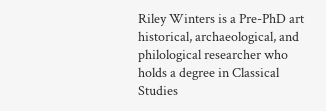Riley Winters is a Pre-PhD art historical, archaeological, and philological researcher who holds a degree in Classical Studies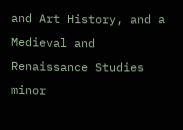and Art History, and a Medieval and Renaissance Studies minor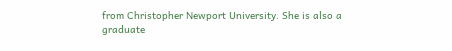from Christopher Newport University. She is also a graduate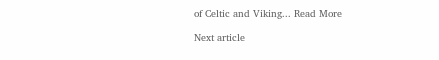of Celtic and Viking... Read More

Next article